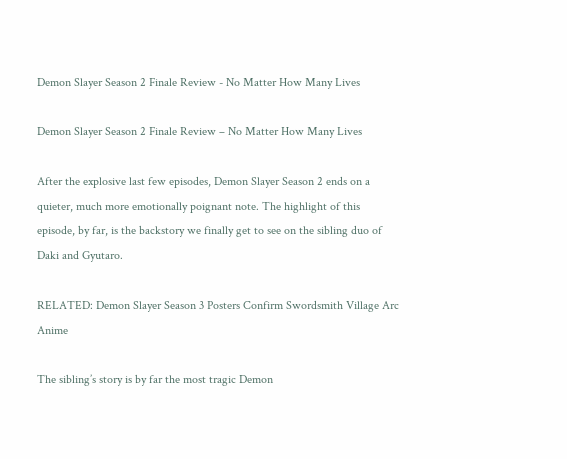Demon Slayer Season 2 Finale Review - No Matter How Many Lives

Demon Slayer Season 2 Finale Review – No Matter How Many Lives

After the explosive last few episodes, Demon Slayer Season 2 ends on a quieter, much more emotionally poignant note. The highlight of this episode, by far, is the backstory we finally get to see on the sibling duo of Daki and Gyutaro.

RELATED: Demon Slayer Season 3 Posters Confirm Swordsmith Village Arc Anime

The sibling’s story is by far the most tragic Demon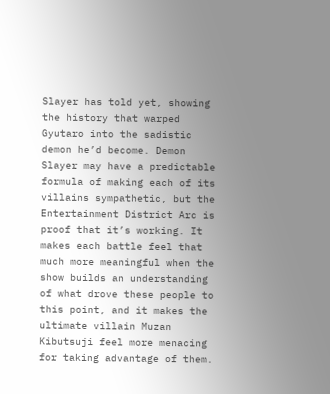Slayer has told yet, showing the history that warped Gyutaro into the sadistic demon he’d become. Demon Slayer may have a predictable formula of making each of its villains sympathetic, but the Entertainment District Arc is proof that it’s working. It makes each battle feel that much more meaningful when the show builds an understanding of what drove these people to this point, and it makes the ultimate villain Muzan Kibutsuji feel more menacing for taking advantage of them.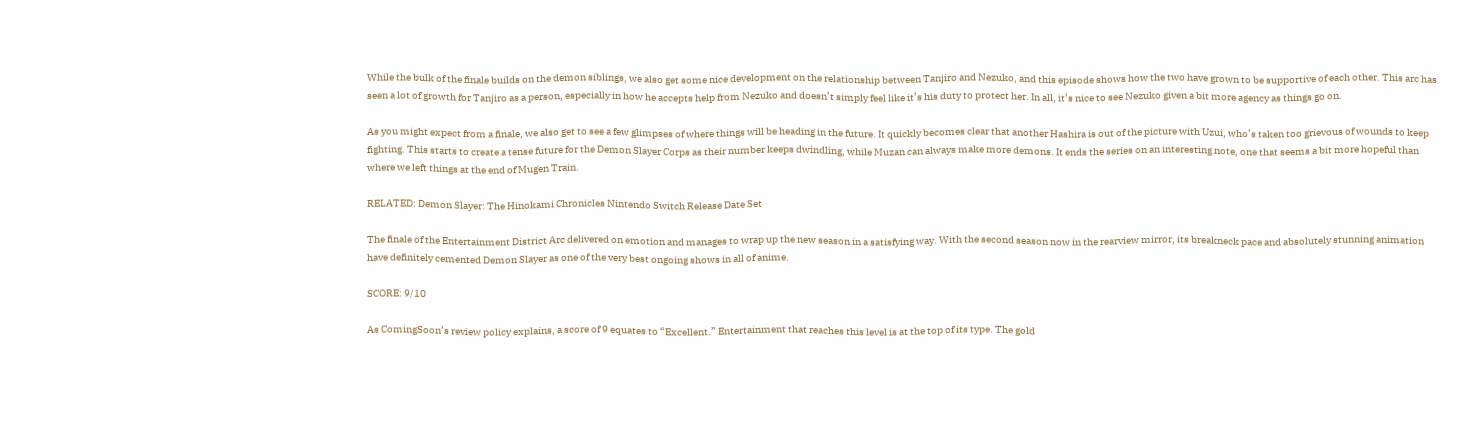While the bulk of the finale builds on the demon siblings, we also get some nice development on the relationship between Tanjiro and Nezuko, and this episode shows how the two have grown to be supportive of each other. This arc has seen a lot of growth for Tanjiro as a person, especially in how he accepts help from Nezuko and doesn’t simply feel like it’s his duty to protect her. In all, it’s nice to see Nezuko given a bit more agency as things go on.

As you might expect from a finale, we also get to see a few glimpses of where things will be heading in the future. It quickly becomes clear that another Hashira is out of the picture with Uzui, who’s taken too grievous of wounds to keep fighting. This starts to create a tense future for the Demon Slayer Corps as their number keeps dwindling, while Muzan can always make more demons. It ends the series on an interesting note, one that seems a bit more hopeful than where we left things at the end of Mugen Train.

RELATED: Demon Slayer: The Hinokami Chronicles Nintendo Switch Release Date Set

The finale of the Entertainment District Arc delivered on emotion and manages to wrap up the new season in a satisfying way. With the second season now in the rearview mirror, its breakneck pace and absolutely stunning animation have definitely cemented Demon Slayer as one of the very best ongoing shows in all of anime.

SCORE: 9/10

As ComingSoon’s review policy explains, a score of 9 equates to “Excellent.” Entertainment that reaches this level is at the top of its type. The gold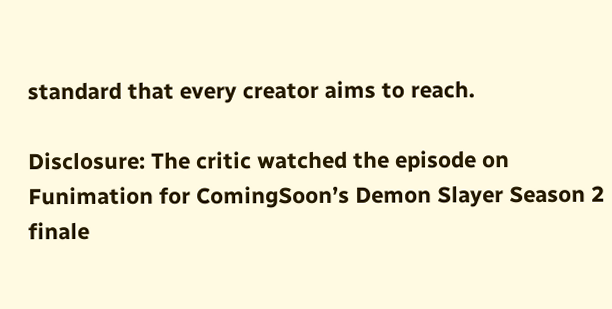standard that every creator aims to reach.

Disclosure: The critic watched the episode on Funimation for ComingSoon’s Demon Slayer Season 2 finale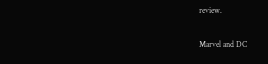review.


Marvel and DC